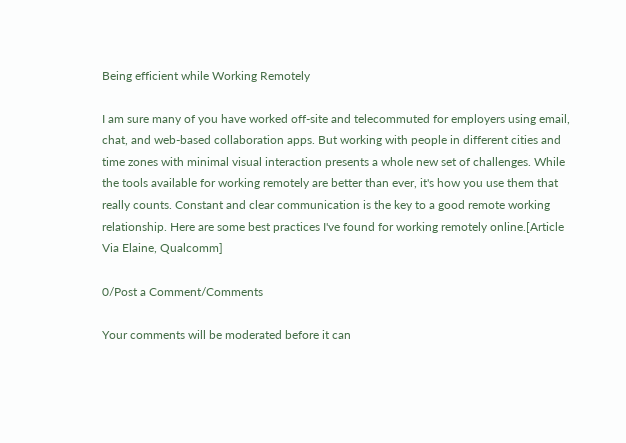Being efficient while Working Remotely

I am sure many of you have worked off-site and telecommuted for employers using email, chat, and web-based collaboration apps. But working with people in different cities and time zones with minimal visual interaction presents a whole new set of challenges. While the tools available for working remotely are better than ever, it's how you use them that really counts. Constant and clear communication is the key to a good remote working relationship. Here are some best practices I've found for working remotely online.[Article Via Elaine, Qualcomm]

0/Post a Comment/Comments

Your comments will be moderated before it can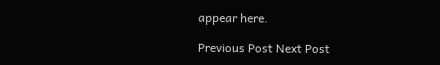appear here.

Previous Post Next Post